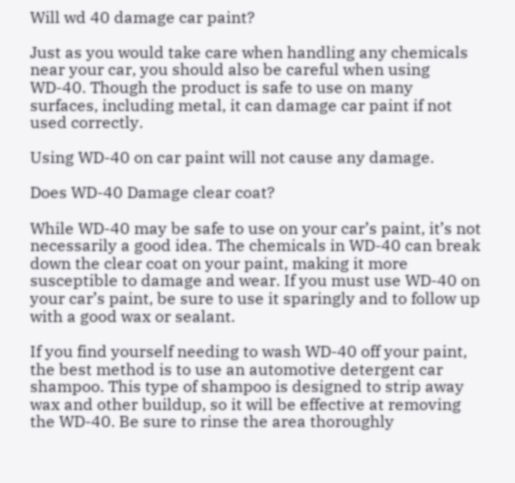Will wd 40 damage car paint?

Just as you would take care when handling any chemicals near your car, you should also be careful when using WD-40. Though the product is safe to use on many surfaces, including metal, it can damage car paint if not used correctly.

Using WD-40 on car paint will not cause any damage.

Does WD-40 Damage clear coat?

While WD-40 may be safe to use on your car’s paint, it’s not necessarily a good idea. The chemicals in WD-40 can break down the clear coat on your paint, making it more susceptible to damage and wear. If you must use WD-40 on your car’s paint, be sure to use it sparingly and to follow up with a good wax or sealant.

If you find yourself needing to wash WD-40 off your paint, the best method is to use an automotive detergent car shampoo. This type of shampoo is designed to strip away wax and other buildup, so it will be effective at removing the WD-40. Be sure to rinse the area thoroughly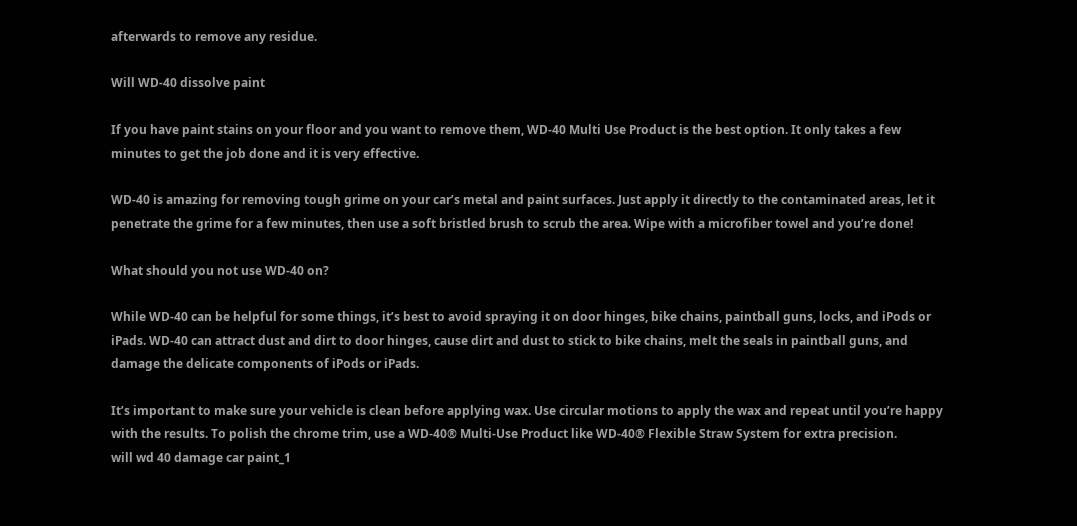afterwards to remove any residue.

Will WD-40 dissolve paint

If you have paint stains on your floor and you want to remove them, WD-40 Multi Use Product is the best option. It only takes a few minutes to get the job done and it is very effective.

WD-40 is amazing for removing tough grime on your car’s metal and paint surfaces. Just apply it directly to the contaminated areas, let it penetrate the grime for a few minutes, then use a soft bristled brush to scrub the area. Wipe with a microfiber towel and you’re done!

What should you not use WD-40 on?

While WD-40 can be helpful for some things, it’s best to avoid spraying it on door hinges, bike chains, paintball guns, locks, and iPods or iPads. WD-40 can attract dust and dirt to door hinges, cause dirt and dust to stick to bike chains, melt the seals in paintball guns, and damage the delicate components of iPods or iPads.

It’s important to make sure your vehicle is clean before applying wax. Use circular motions to apply the wax and repeat until you’re happy with the results. To polish the chrome trim, use a WD-40® Multi-Use Product like WD-40® Flexible Straw System for extra precision.
will wd 40 damage car paint_1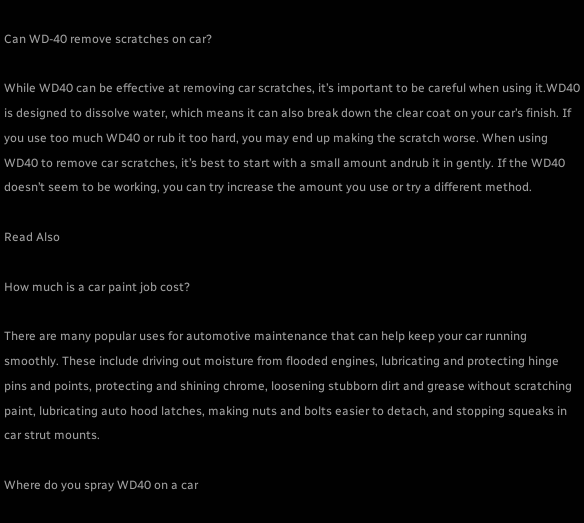Can WD-40 remove scratches on car?

While WD40 can be effective at removing car scratches, it’s important to be careful when using it.WD40 is designed to dissolve water, which means it can also break down the clear coat on your car’s finish. If you use too much WD40 or rub it too hard, you may end up making the scratch worse. When using WD40 to remove car scratches, it’s best to start with a small amount andrub it in gently. If the WD40 doesn’t seem to be working, you can try increase the amount you use or try a different method.

Read Also

How much is a car paint job cost?

There are many popular uses for automotive maintenance that can help keep your car running smoothly. These include driving out moisture from flooded engines, lubricating and protecting hinge pins and points, protecting and shining chrome, loosening stubborn dirt and grease without scratching paint, lubricating auto hood latches, making nuts and bolts easier to detach, and stopping squeaks in car strut mounts.

Where do you spray WD40 on a car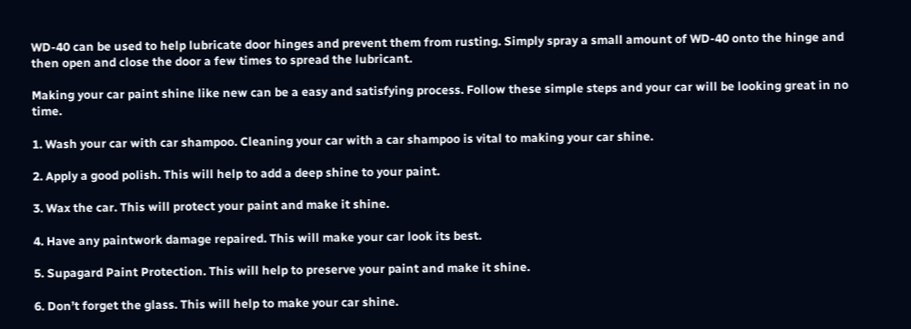WD-40 can be used to help lubricate door hinges and prevent them from rusting. Simply spray a small amount of WD-40 onto the hinge and then open and close the door a few times to spread the lubricant.

Making your car paint shine like new can be a easy and satisfying process. Follow these simple steps and your car will be looking great in no time.

1. Wash your car with car shampoo. Cleaning your car with a car shampoo is vital to making your car shine.

2. Apply a good polish. This will help to add a deep shine to your paint.

3. Wax the car. This will protect your paint and make it shine.

4. Have any paintwork damage repaired. This will make your car look its best.

5. Supagard Paint Protection. This will help to preserve your paint and make it shine.

6. Don’t forget the glass. This will help to make your car shine.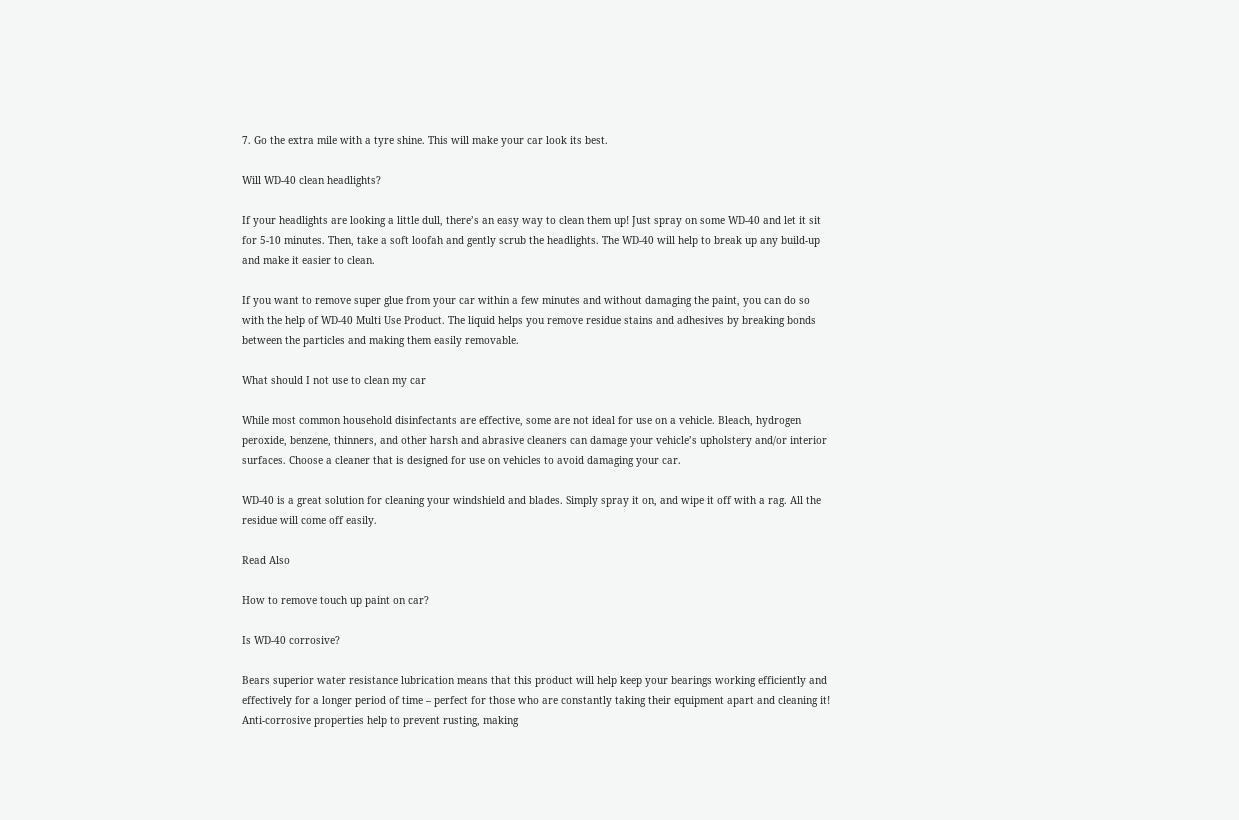7. Go the extra mile with a tyre shine. This will make your car look its best.

Will WD-40 clean headlights?

If your headlights are looking a little dull, there’s an easy way to clean them up! Just spray on some WD-40 and let it sit for 5-10 minutes. Then, take a soft loofah and gently scrub the headlights. The WD-40 will help to break up any build-up and make it easier to clean.

If you want to remove super glue from your car within a few minutes and without damaging the paint, you can do so with the help of WD-40 Multi Use Product. The liquid helps you remove residue stains and adhesives by breaking bonds between the particles and making them easily removable.

What should I not use to clean my car

While most common household disinfectants are effective, some are not ideal for use on a vehicle. Bleach, hydrogen peroxide, benzene, thinners, and other harsh and abrasive cleaners can damage your vehicle’s upholstery and/or interior surfaces. Choose a cleaner that is designed for use on vehicles to avoid damaging your car.

WD-40 is a great solution for cleaning your windshield and blades. Simply spray it on, and wipe it off with a rag. All the residue will come off easily.

Read Also

How to remove touch up paint on car?

Is WD-40 corrosive?

Bears superior water resistance lubrication means that this product will help keep your bearings working efficiently and effectively for a longer period of time – perfect for those who are constantly taking their equipment apart and cleaning it! Anti-corrosive properties help to prevent rusting, making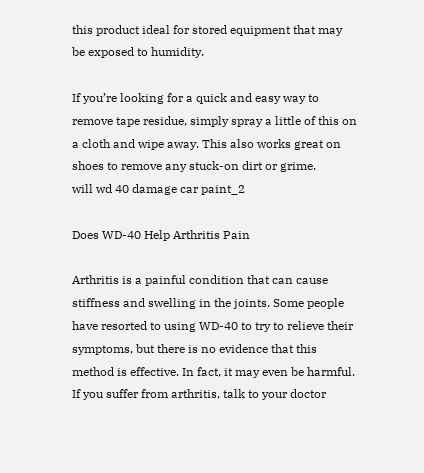this product ideal for stored equipment that may be exposed to humidity.

If you’re looking for a quick and easy way to remove tape residue, simply spray a little of this on a cloth and wipe away. This also works great on shoes to remove any stuck-on dirt or grime.
will wd 40 damage car paint_2

Does WD-40 Help Arthritis Pain

Arthritis is a painful condition that can cause stiffness and swelling in the joints. Some people have resorted to using WD-40 to try to relieve their symptoms, but there is no evidence that this method is effective. In fact, it may even be harmful. If you suffer from arthritis, talk to your doctor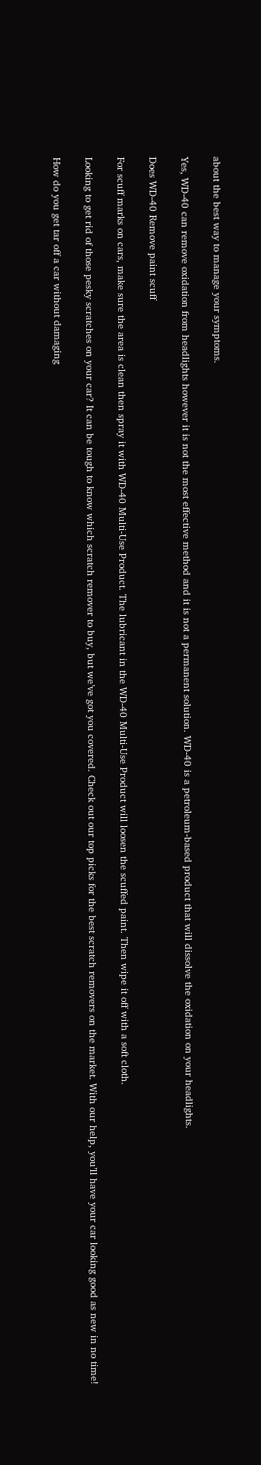about the best way to manage your symptoms.

Yes, WD-40 can remove oxidation from headlights however it is not the most effective method and it is not a permanent solution. WD-40 is a petroleum-based product that will dissolve the oxidation on your headlights.

Does WD-40 Remove paint scuff

For scuff marks on cars, make sure the area is clean then spray it with WD-40 Multi-Use Product. The lubricant in the WD-40 Multi-Use Product will loosen the scuffed paint. Then wipe it off with a soft cloth.

Looking to get rid of those pesky scratches on your car? It can be tough to know which scratch remover to buy, but we’ve got you covered. Check out our top picks for the best scratch removers on the market. With our help, you’ll have your car looking good as new in no time!

How do you get tar off a car without damaging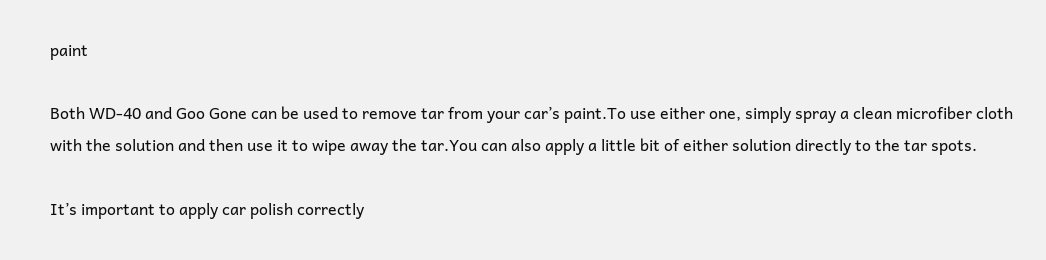paint

Both WD-40 and Goo Gone can be used to remove tar from your car’s paint.To use either one, simply spray a clean microfiber cloth with the solution and then use it to wipe away the tar.You can also apply a little bit of either solution directly to the tar spots.

It’s important to apply car polish correctly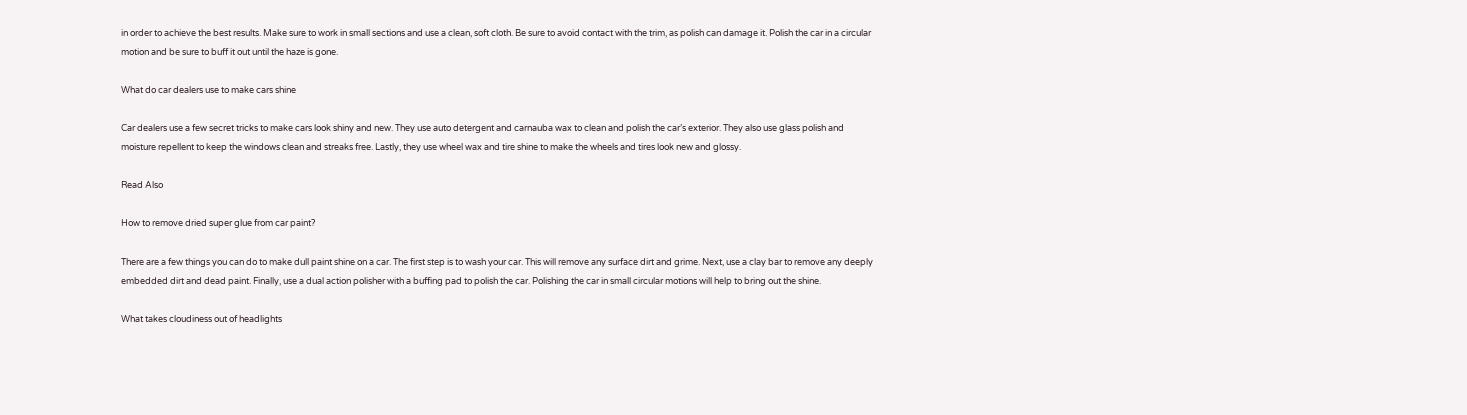in order to achieve the best results. Make sure to work in small sections and use a clean, soft cloth. Be sure to avoid contact with the trim, as polish can damage it. Polish the car in a circular motion and be sure to buff it out until the haze is gone.

What do car dealers use to make cars shine

Car dealers use a few secret tricks to make cars look shiny and new. They use auto detergent and carnauba wax to clean and polish the car’s exterior. They also use glass polish and moisture repellent to keep the windows clean and streaks free. Lastly, they use wheel wax and tire shine to make the wheels and tires look new and glossy.

Read Also

How to remove dried super glue from car paint?

There are a few things you can do to make dull paint shine on a car. The first step is to wash your car. This will remove any surface dirt and grime. Next, use a clay bar to remove any deeply embedded dirt and dead paint. Finally, use a dual action polisher with a buffing pad to polish the car. Polishing the car in small circular motions will help to bring out the shine.

What takes cloudiness out of headlights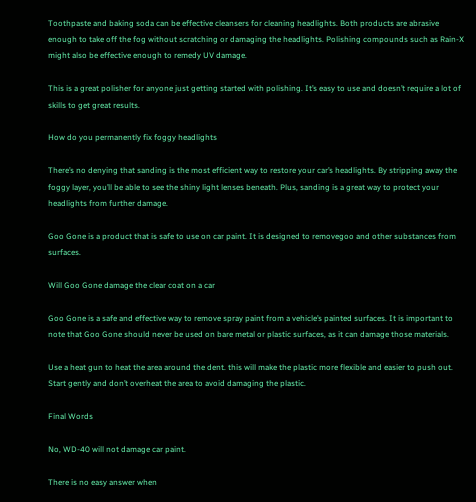Toothpaste and baking soda can be effective cleansers for cleaning headlights. Both products are abrasive enough to take off the fog without scratching or damaging the headlights. Polishing compounds such as Rain-X might also be effective enough to remedy UV damage.

This is a great polisher for anyone just getting started with polishing. It’s easy to use and doesn’t require a lot of skills to get great results.

How do you permanently fix foggy headlights

There’s no denying that sanding is the most efficient way to restore your car’s headlights. By stripping away the foggy layer, you’ll be able to see the shiny light lenses beneath. Plus, sanding is a great way to protect your headlights from further damage.

Goo Gone is a product that is safe to use on car paint. It is designed to removegoo and other substances from surfaces.

Will Goo Gone damage the clear coat on a car

Goo Gone is a safe and effective way to remove spray paint from a vehicle’s painted surfaces. It is important to note that Goo Gone should never be used on bare metal or plastic surfaces, as it can damage those materials.

Use a heat gun to heat the area around the dent. this will make the plastic more flexible and easier to push out. Start gently and don’t overheat the area to avoid damaging the plastic.

Final Words

No, WD-40 will not damage car paint.

There is no easy answer when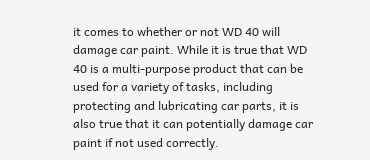it comes to whether or not WD 40 will damage car paint. While it is true that WD 40 is a multi-purpose product that can be used for a variety of tasks, including protecting and lubricating car parts, it is also true that it can potentially damage car paint if not used correctly.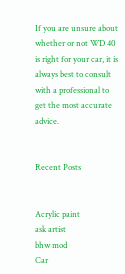If you are unsure about whether or not WD 40 is right for your car, it is always best to consult with a professional to get the most accurate advice.


Recent Posts


Acrylic paint
ask artist
bhw mod
Car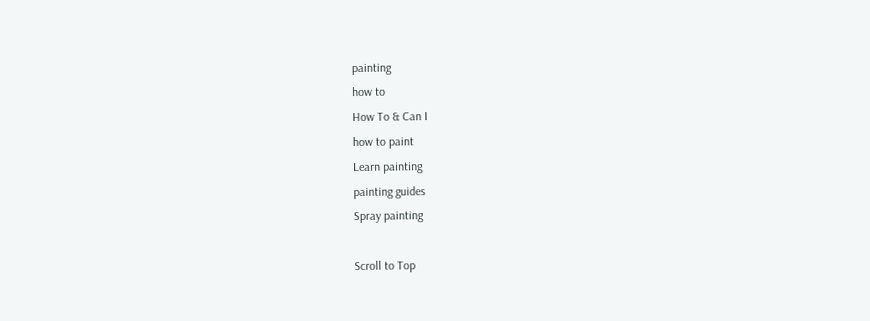painting
how to
How To & Can I
how to paint
Learn painting
painting guides
Spray painting

Scroll to Top